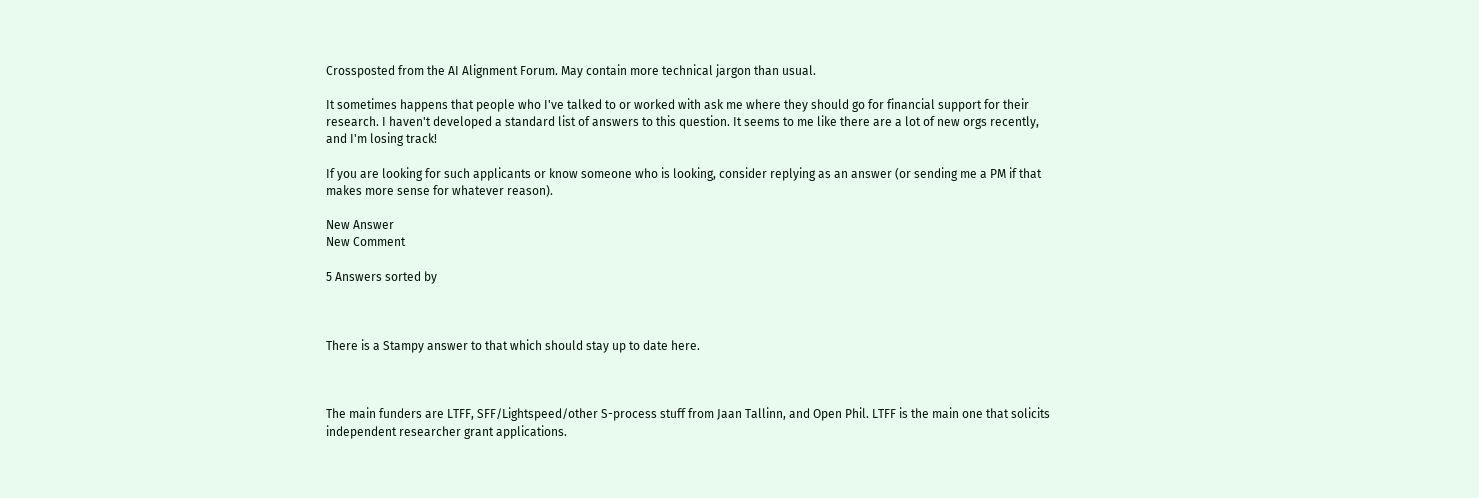Crossposted from the AI Alignment Forum. May contain more technical jargon than usual.

It sometimes happens that people who I've talked to or worked with ask me where they should go for financial support for their research. I haven't developed a standard list of answers to this question. It seems to me like there are a lot of new orgs recently, and I'm losing track!

If you are looking for such applicants or know someone who is looking, consider replying as an answer (or sending me a PM if that makes more sense for whatever reason).

New Answer
New Comment

5 Answers sorted by



There is a Stampy answer to that which should stay up to date here.



The main funders are LTFF, SFF/Lightspeed/other S-process stuff from Jaan Tallinn, and Open Phil. LTFF is the main one that solicits independent researcher grant applications.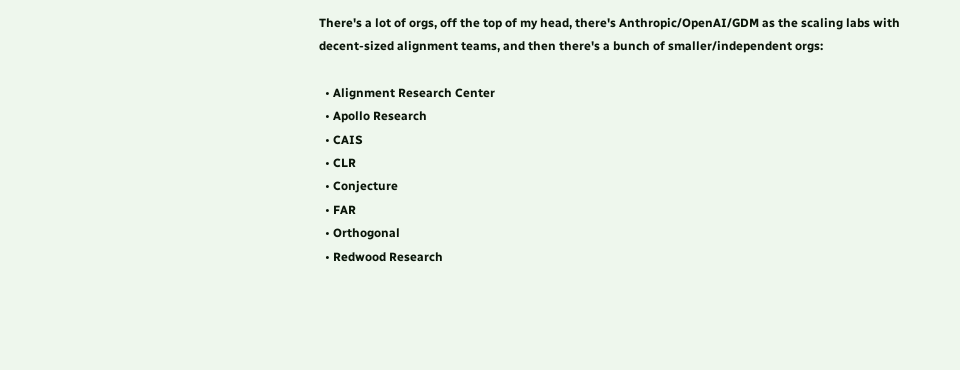There's a lot of orgs, off the top of my head, there's Anthropic/OpenAI/GDM as the scaling labs with decent-sized alignment teams, and then there's a bunch of smaller/independent orgs:

  • Alignment Research Center
  • Apollo Research
  • CAIS
  • CLR
  • Conjecture
  • FAR
  • Orthogonal
  • Redwood Research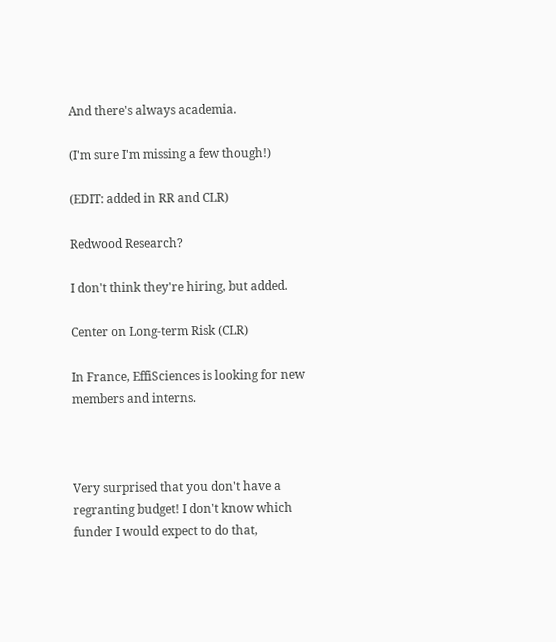And there's always academia.

(I'm sure I'm missing a few though!)

(EDIT: added in RR and CLR)

Redwood Research?

I don't think they're hiring, but added.

Center on Long-term Risk (CLR)

In France, EffiSciences is looking for new members and interns.



Very surprised that you don't have a regranting budget! I don't know which funder I would expect to do that,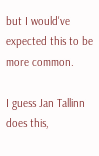but I would've expected this to be more common.

I guess Jan Tallinn does this,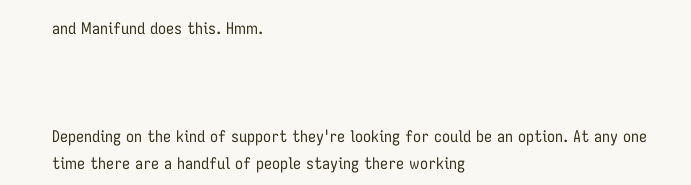and Manifund does this. Hmm.



Depending on the kind of support they're looking for could be an option. At any one time there are a handful of people staying there working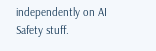independently on AI Safety stuff.